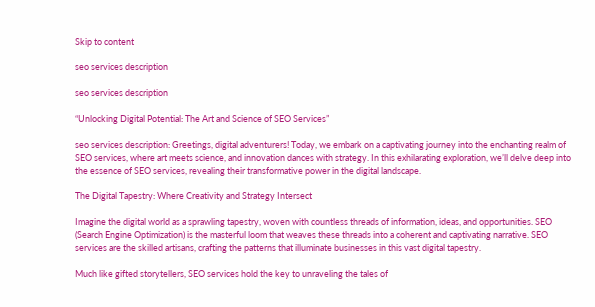Skip to content

seo services description

seo services description

“Unlocking Digital Potential: The Art and Science of SEO Services”

seo services description: Greetings, digital adventurers! Today, we embark on a captivating journey into the enchanting realm of SEO services, where art meets science, and innovation dances with strategy. In this exhilarating exploration, we’ll delve deep into the essence of SEO services, revealing their transformative power in the digital landscape.

The Digital Tapestry: Where Creativity and Strategy Intersect

Imagine the digital world as a sprawling tapestry, woven with countless threads of information, ideas, and opportunities. SEO (Search Engine Optimization) is the masterful loom that weaves these threads into a coherent and captivating narrative. SEO services are the skilled artisans, crafting the patterns that illuminate businesses in this vast digital tapestry.

Much like gifted storytellers, SEO services hold the key to unraveling the tales of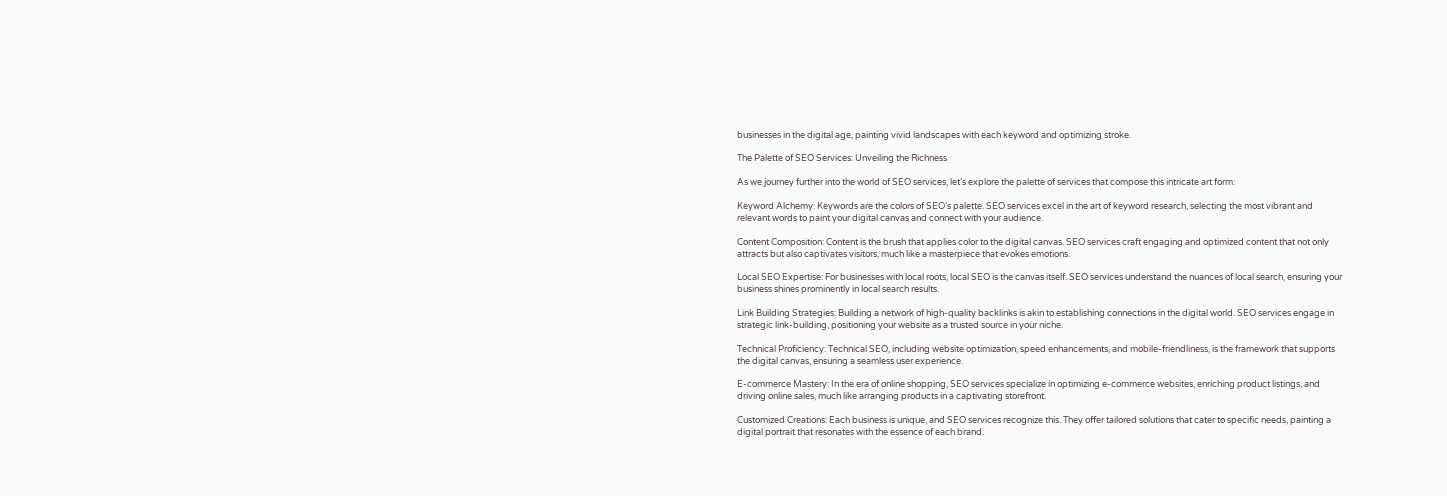businesses in the digital age, painting vivid landscapes with each keyword and optimizing stroke.

The Palette of SEO Services: Unveiling the Richness

As we journey further into the world of SEO services, let’s explore the palette of services that compose this intricate art form:

Keyword Alchemy: Keywords are the colors of SEO’s palette. SEO services excel in the art of keyword research, selecting the most vibrant and relevant words to paint your digital canvas and connect with your audience.

Content Composition: Content is the brush that applies color to the digital canvas. SEO services craft engaging and optimized content that not only attracts but also captivates visitors, much like a masterpiece that evokes emotions.

Local SEO Expertise: For businesses with local roots, local SEO is the canvas itself. SEO services understand the nuances of local search, ensuring your business shines prominently in local search results.

Link Building Strategies: Building a network of high-quality backlinks is akin to establishing connections in the digital world. SEO services engage in strategic link-building, positioning your website as a trusted source in your niche.

Technical Proficiency: Technical SEO, including website optimization, speed enhancements, and mobile-friendliness, is the framework that supports the digital canvas, ensuring a seamless user experience.

E-commerce Mastery: In the era of online shopping, SEO services specialize in optimizing e-commerce websites, enriching product listings, and driving online sales, much like arranging products in a captivating storefront.

Customized Creations: Each business is unique, and SEO services recognize this. They offer tailored solutions that cater to specific needs, painting a digital portrait that resonates with the essence of each brand.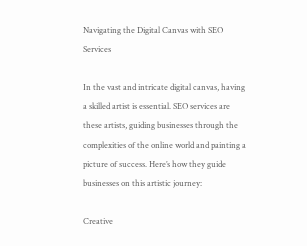Navigating the Digital Canvas with SEO Services

In the vast and intricate digital canvas, having a skilled artist is essential. SEO services are these artists, guiding businesses through the complexities of the online world and painting a picture of success. Here’s how they guide businesses on this artistic journey:

Creative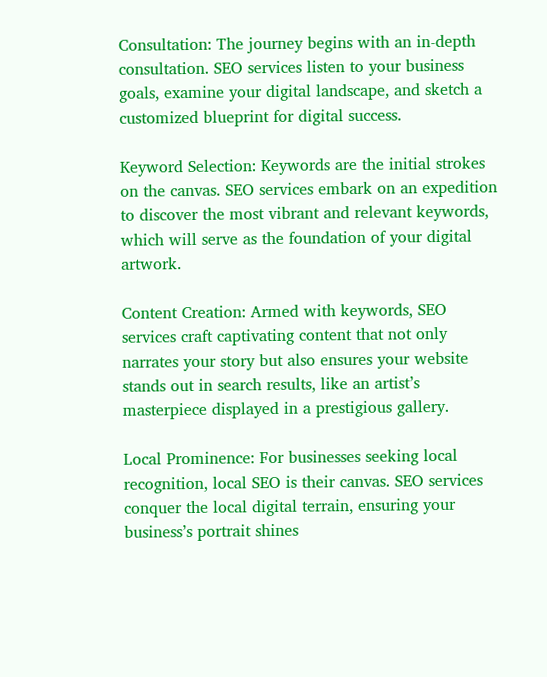Consultation: The journey begins with an in-depth consultation. SEO services listen to your business goals, examine your digital landscape, and sketch a customized blueprint for digital success.

Keyword Selection: Keywords are the initial strokes on the canvas. SEO services embark on an expedition to discover the most vibrant and relevant keywords, which will serve as the foundation of your digital artwork.

Content Creation: Armed with keywords, SEO services craft captivating content that not only narrates your story but also ensures your website stands out in search results, like an artist’s masterpiece displayed in a prestigious gallery.

Local Prominence: For businesses seeking local recognition, local SEO is their canvas. SEO services conquer the local digital terrain, ensuring your business’s portrait shines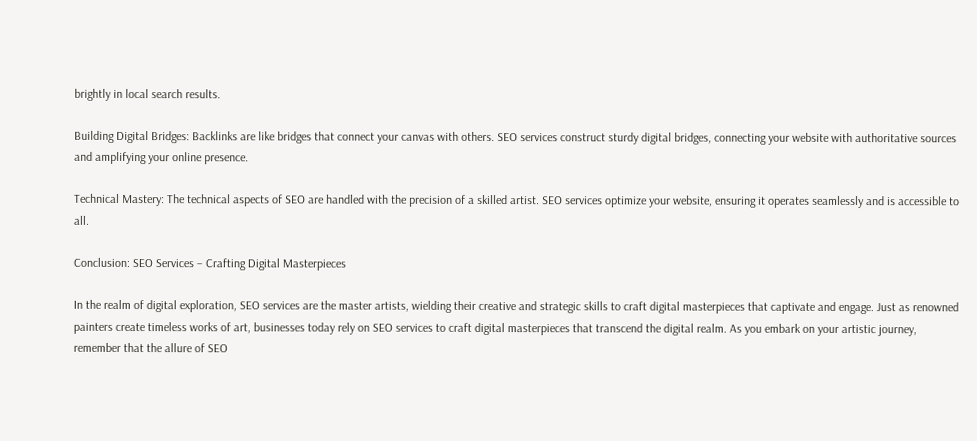brightly in local search results.

Building Digital Bridges: Backlinks are like bridges that connect your canvas with others. SEO services construct sturdy digital bridges, connecting your website with authoritative sources and amplifying your online presence.

Technical Mastery: The technical aspects of SEO are handled with the precision of a skilled artist. SEO services optimize your website, ensuring it operates seamlessly and is accessible to all.

Conclusion: SEO Services – Crafting Digital Masterpieces

In the realm of digital exploration, SEO services are the master artists, wielding their creative and strategic skills to craft digital masterpieces that captivate and engage. Just as renowned painters create timeless works of art, businesses today rely on SEO services to craft digital masterpieces that transcend the digital realm. As you embark on your artistic journey, remember that the allure of SEO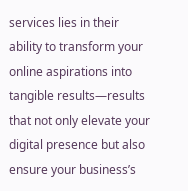services lies in their ability to transform your online aspirations into tangible results—results that not only elevate your digital presence but also ensure your business’s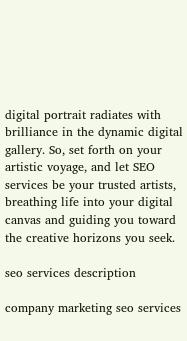digital portrait radiates with brilliance in the dynamic digital gallery. So, set forth on your artistic voyage, and let SEO services be your trusted artists, breathing life into your digital canvas and guiding you toward the creative horizons you seek.

seo services description

company marketing seo services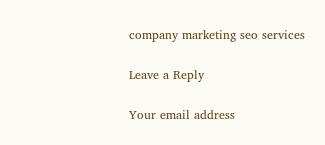company marketing seo services

Leave a Reply

Your email address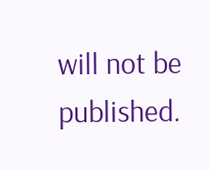will not be published.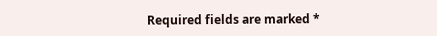Required fields are marked *